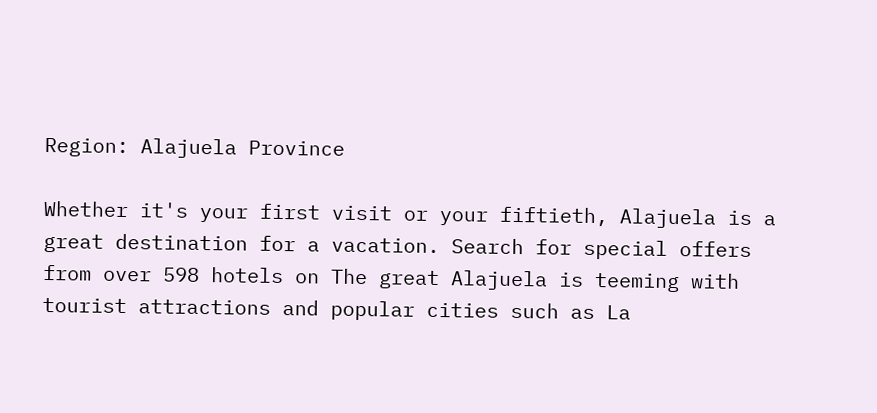Region: Alajuela Province

Whether it's your first visit or your fiftieth, Alajuela is a great destination for a vacation. Search for special offers from over 598 hotels on The great Alajuela is teeming with tourist attractions and popular cities such as La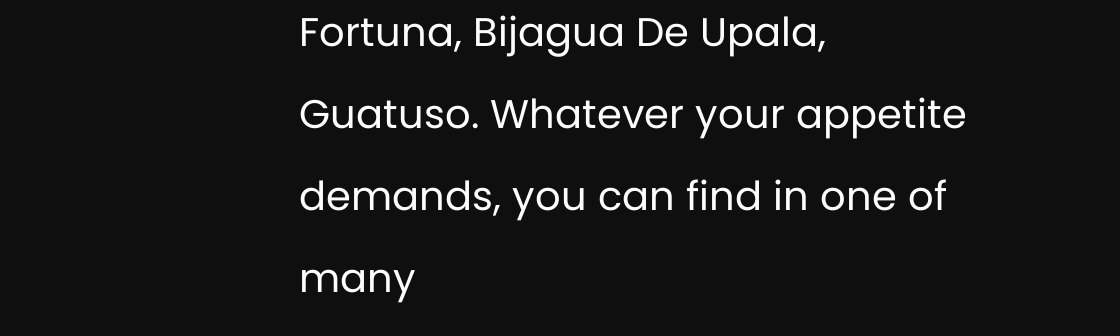Fortuna, Bijagua De Upala, Guatuso. Whatever your appetite demands, you can find in one of many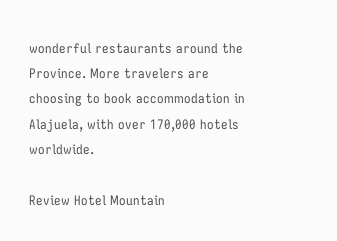wonderful restaurants around the Province. More travelers are choosing to book accommodation in Alajuela, with over 170,000 hotels worldwide.

Review Hotel Mountain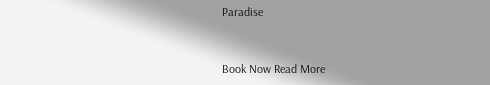Paradise


Book Now Read More